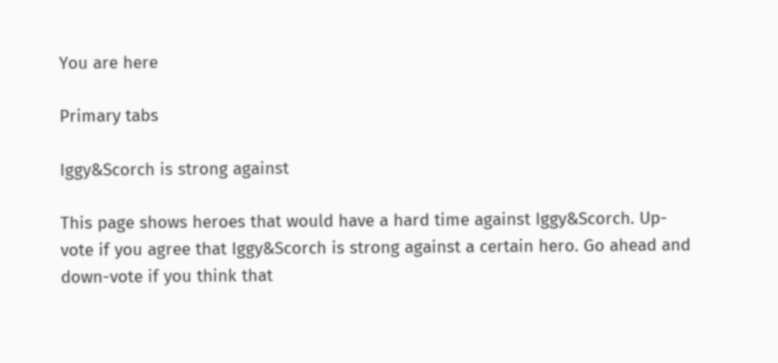You are here

Primary tabs

Iggy&Scorch is strong against

This page shows heroes that would have a hard time against Iggy&Scorch. Up-vote if you agree that Iggy&Scorch is strong against a certain hero. Go ahead and down-vote if you think that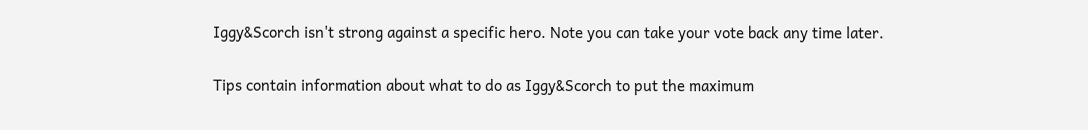Iggy&Scorch isn't strong against a specific hero. Note you can take your vote back any time later.

Tips contain information about what to do as Iggy&Scorch to put the maximum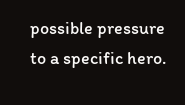possible pressure to a specific hero.